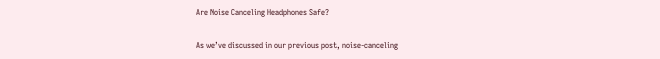Are Noise Canceling Headphones Safe?

As we’ve discussed in our previous post, noise-canceling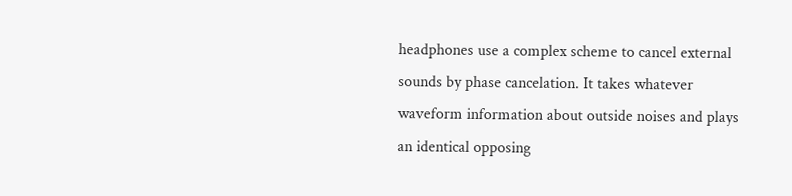headphones use a complex scheme to cancel external sounds by phase cancelation. It takes whatever waveform information about outside noises and plays an identical opposing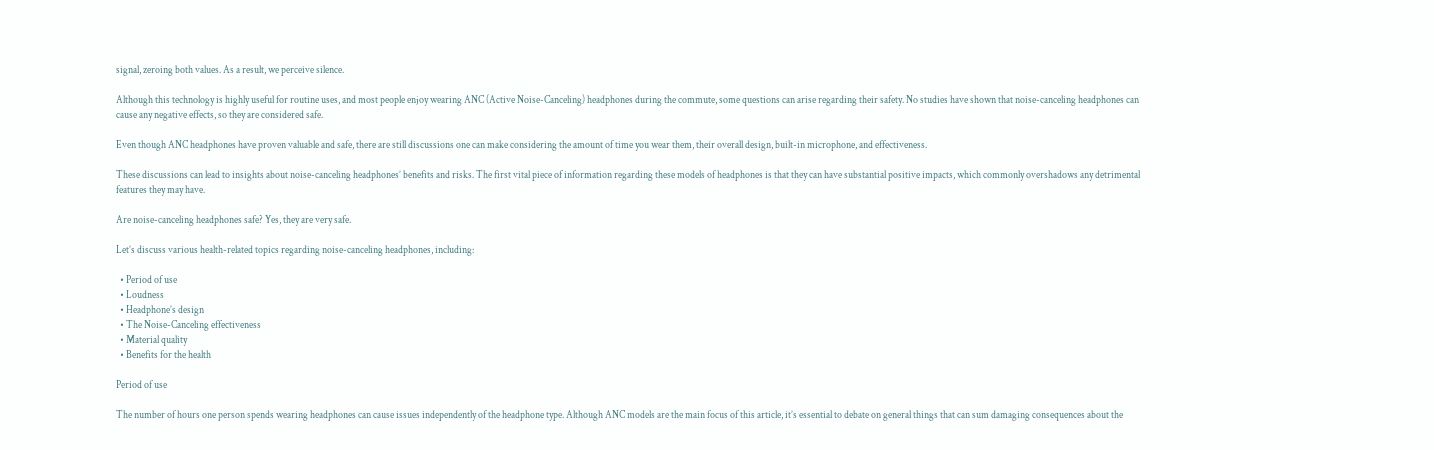signal, zeroing both values. As a result, we perceive silence.

Although this technology is highly useful for routine uses, and most people enjoy wearing ANC (Active Noise-Canceling) headphones during the commute, some questions can arise regarding their safety. No studies have shown that noise-canceling headphones can cause any negative effects, so they are considered safe.

Even though ANC headphones have proven valuable and safe, there are still discussions one can make considering the amount of time you wear them, their overall design, built-in microphone, and effectiveness.

These discussions can lead to insights about noise-canceling headphones’ benefits and risks. The first vital piece of information regarding these models of headphones is that they can have substantial positive impacts, which commonly overshadows any detrimental features they may have.

Are noise-canceling headphones safe? Yes, they are very safe.

Let’s discuss various health-related topics regarding noise-canceling headphones, including:

  • Period of use
  • Loudness
  • Headphone’s design
  • The Noise-Canceling effectiveness
  • Material quality
  • Benefits for the health

Period of use

The number of hours one person spends wearing headphones can cause issues independently of the headphone type. Although ANC models are the main focus of this article, it’s essential to debate on general things that can sum damaging consequences about the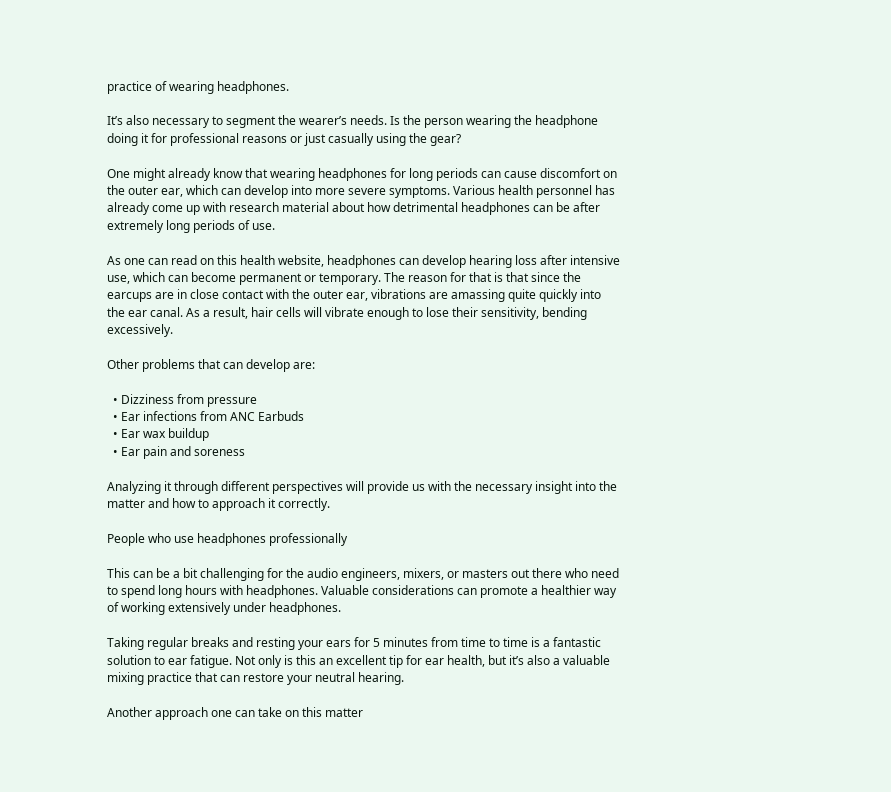practice of wearing headphones.

It’s also necessary to segment the wearer’s needs. Is the person wearing the headphone doing it for professional reasons or just casually using the gear?

One might already know that wearing headphones for long periods can cause discomfort on the outer ear, which can develop into more severe symptoms. Various health personnel has already come up with research material about how detrimental headphones can be after extremely long periods of use.

As one can read on this health website, headphones can develop hearing loss after intensive use, which can become permanent or temporary. The reason for that is that since the earcups are in close contact with the outer ear, vibrations are amassing quite quickly into the ear canal. As a result, hair cells will vibrate enough to lose their sensitivity, bending excessively.

Other problems that can develop are:

  • Dizziness from pressure
  • Ear infections from ANC Earbuds
  • Ear wax buildup
  • Ear pain and soreness

Analyzing it through different perspectives will provide us with the necessary insight into the matter and how to approach it correctly.

People who use headphones professionally

This can be a bit challenging for the audio engineers, mixers, or masters out there who need to spend long hours with headphones. Valuable considerations can promote a healthier way of working extensively under headphones.

Taking regular breaks and resting your ears for 5 minutes from time to time is a fantastic solution to ear fatigue. Not only is this an excellent tip for ear health, but it’s also a valuable mixing practice that can restore your neutral hearing.

Another approach one can take on this matter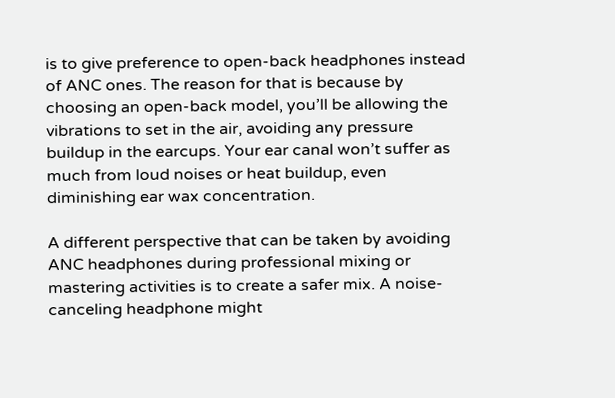is to give preference to open-back headphones instead of ANC ones. The reason for that is because by choosing an open-back model, you’ll be allowing the vibrations to set in the air, avoiding any pressure buildup in the earcups. Your ear canal won’t suffer as much from loud noises or heat buildup, even diminishing ear wax concentration.

A different perspective that can be taken by avoiding ANC headphones during professional mixing or mastering activities is to create a safer mix. A noise-canceling headphone might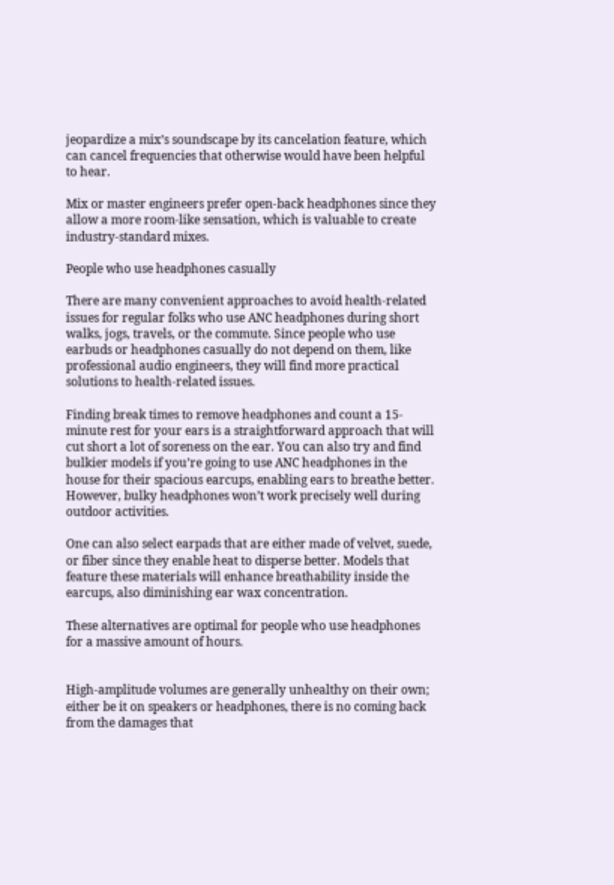jeopardize a mix’s soundscape by its cancelation feature, which can cancel frequencies that otherwise would have been helpful to hear.

Mix or master engineers prefer open-back headphones since they allow a more room-like sensation, which is valuable to create industry-standard mixes.

People who use headphones casually

There are many convenient approaches to avoid health-related issues for regular folks who use ANC headphones during short walks, jogs, travels, or the commute. Since people who use earbuds or headphones casually do not depend on them, like professional audio engineers, they will find more practical solutions to health-related issues.

Finding break times to remove headphones and count a 15-minute rest for your ears is a straightforward approach that will cut short a lot of soreness on the ear. You can also try and find bulkier models if you’re going to use ANC headphones in the house for their spacious earcups, enabling ears to breathe better. However, bulky headphones won’t work precisely well during outdoor activities.

One can also select earpads that are either made of velvet, suede, or fiber since they enable heat to disperse better. Models that feature these materials will enhance breathability inside the earcups, also diminishing ear wax concentration.

These alternatives are optimal for people who use headphones for a massive amount of hours.


High-amplitude volumes are generally unhealthy on their own; either be it on speakers or headphones, there is no coming back from the damages that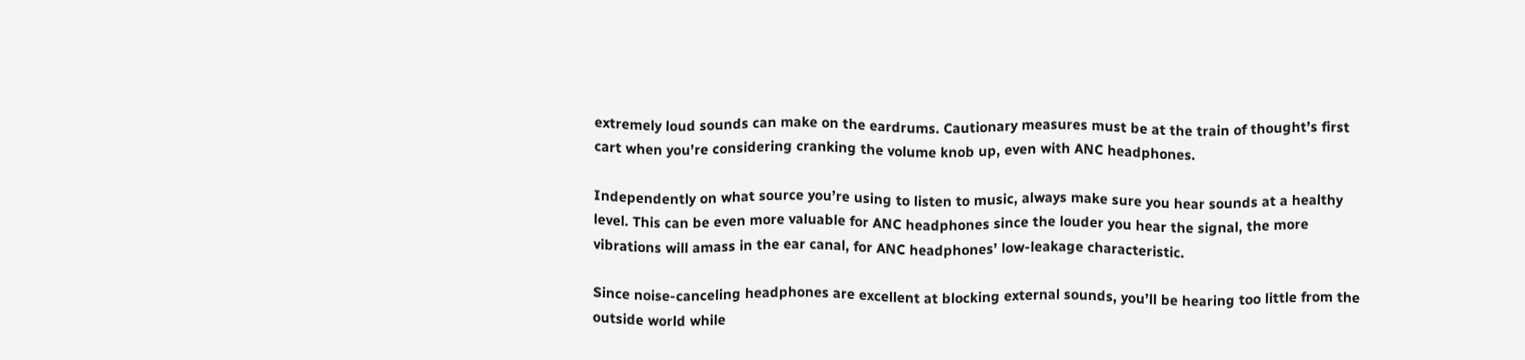extremely loud sounds can make on the eardrums. Cautionary measures must be at the train of thought’s first cart when you’re considering cranking the volume knob up, even with ANC headphones.

Independently on what source you’re using to listen to music, always make sure you hear sounds at a healthy level. This can be even more valuable for ANC headphones since the louder you hear the signal, the more vibrations will amass in the ear canal, for ANC headphones’ low-leakage characteristic.

Since noise-canceling headphones are excellent at blocking external sounds, you’ll be hearing too little from the outside world while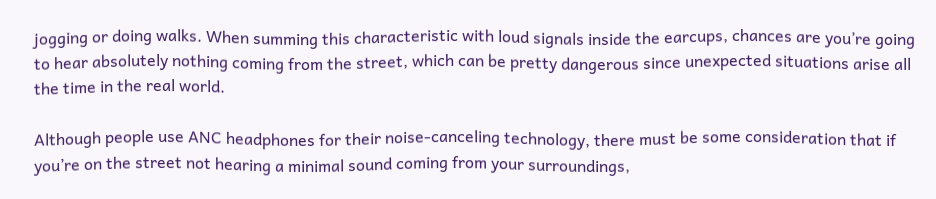jogging or doing walks. When summing this characteristic with loud signals inside the earcups, chances are you’re going to hear absolutely nothing coming from the street, which can be pretty dangerous since unexpected situations arise all the time in the real world.

Although people use ANC headphones for their noise-canceling technology, there must be some consideration that if you’re on the street not hearing a minimal sound coming from your surroundings,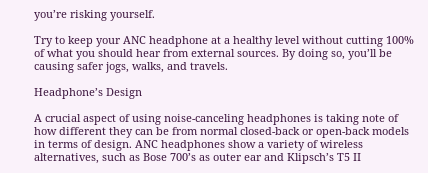you’re risking yourself.

Try to keep your ANC headphone at a healthy level without cutting 100% of what you should hear from external sources. By doing so, you’ll be causing safer jogs, walks, and travels.

Headphone’s Design

A crucial aspect of using noise-canceling headphones is taking note of how different they can be from normal closed-back or open-back models in terms of design. ANC headphones show a variety of wireless alternatives, such as Bose 700’s as outer ear and Klipsch’s T5 II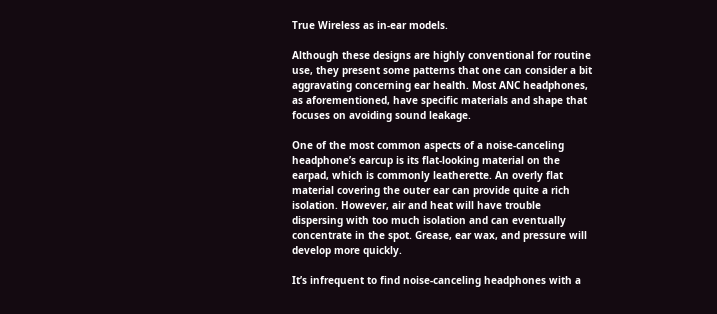True Wireless as in-ear models.

Although these designs are highly conventional for routine use, they present some patterns that one can consider a bit aggravating concerning ear health. Most ANC headphones, as aforementioned, have specific materials and shape that focuses on avoiding sound leakage.

One of the most common aspects of a noise-canceling headphone’s earcup is its flat-looking material on the earpad, which is commonly leatherette. An overly flat material covering the outer ear can provide quite a rich isolation. However, air and heat will have trouble dispersing with too much isolation and can eventually concentrate in the spot. Grease, ear wax, and pressure will develop more quickly.

It’s infrequent to find noise-canceling headphones with a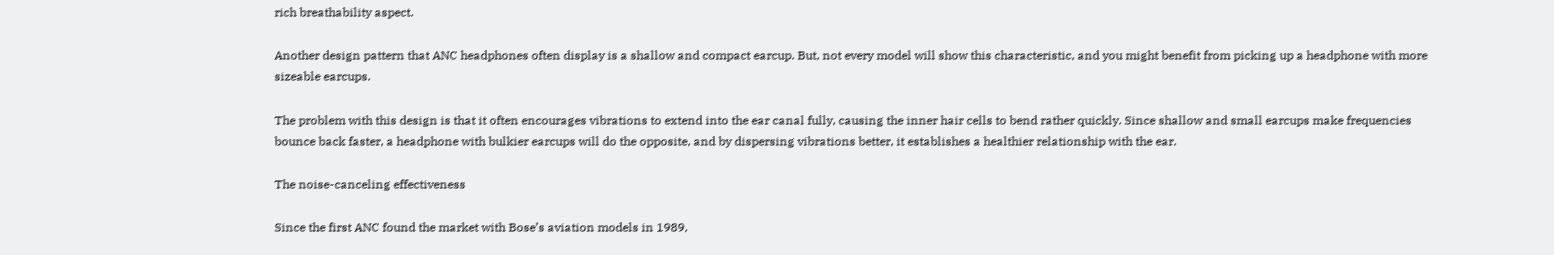rich breathability aspect.

Another design pattern that ANC headphones often display is a shallow and compact earcup. But, not every model will show this characteristic, and you might benefit from picking up a headphone with more sizeable earcups.

The problem with this design is that it often encourages vibrations to extend into the ear canal fully, causing the inner hair cells to bend rather quickly. Since shallow and small earcups make frequencies bounce back faster, a headphone with bulkier earcups will do the opposite, and by dispersing vibrations better, it establishes a healthier relationship with the ear.

The noise-canceling effectiveness

Since the first ANC found the market with Bose’s aviation models in 1989,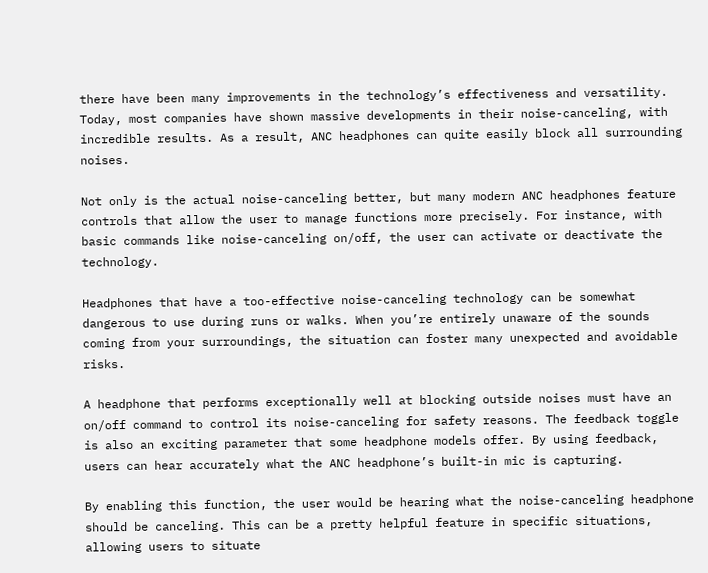there have been many improvements in the technology’s effectiveness and versatility. Today, most companies have shown massive developments in their noise-canceling, with incredible results. As a result, ANC headphones can quite easily block all surrounding noises.

Not only is the actual noise-canceling better, but many modern ANC headphones feature controls that allow the user to manage functions more precisely. For instance, with basic commands like noise-canceling on/off, the user can activate or deactivate the technology.

Headphones that have a too-effective noise-canceling technology can be somewhat dangerous to use during runs or walks. When you’re entirely unaware of the sounds coming from your surroundings, the situation can foster many unexpected and avoidable risks.

A headphone that performs exceptionally well at blocking outside noises must have an on/off command to control its noise-canceling for safety reasons. The feedback toggle is also an exciting parameter that some headphone models offer. By using feedback, users can hear accurately what the ANC headphone’s built-in mic is capturing.

By enabling this function, the user would be hearing what the noise-canceling headphone should be canceling. This can be a pretty helpful feature in specific situations, allowing users to situate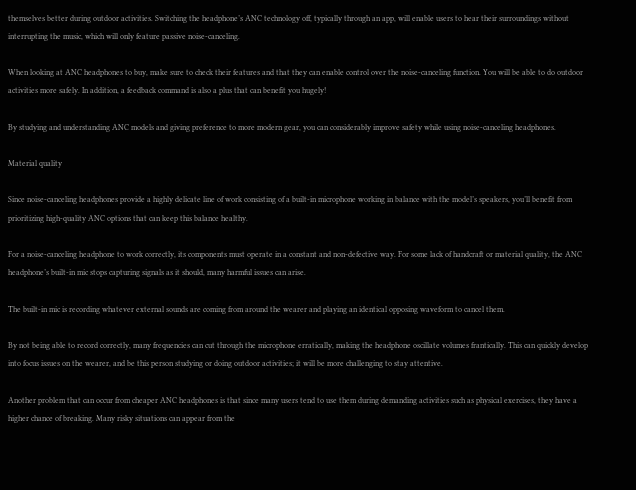themselves better during outdoor activities. Switching the headphone’s ANC technology off, typically through an app, will enable users to hear their surroundings without interrupting the music, which will only feature passive noise-canceling.

When looking at ANC headphones to buy, make sure to check their features and that they can enable control over the noise-canceling function. You will be able to do outdoor activities more safely. In addition, a feedback command is also a plus that can benefit you hugely!

By studying and understanding ANC models and giving preference to more modern gear, you can considerably improve safety while using noise-canceling headphones.

Material quality

Since noise-canceling headphones provide a highly delicate line of work consisting of a built-in microphone working in balance with the model’s speakers, you’ll benefit from prioritizing high-quality ANC options that can keep this balance healthy.

For a noise-canceling headphone to work correctly, its components must operate in a constant and non-defective way. For some lack of handcraft or material quality, the ANC headphone’s built-in mic stops capturing signals as it should, many harmful issues can arise.

The built-in mic is recording whatever external sounds are coming from around the wearer and playing an identical opposing waveform to cancel them.

By not being able to record correctly, many frequencies can cut through the microphone erratically, making the headphone oscillate volumes frantically. This can quickly develop into focus issues on the wearer, and be this person studying or doing outdoor activities; it will be more challenging to stay attentive.

Another problem that can occur from cheaper ANC headphones is that since many users tend to use them during demanding activities such as physical exercises, they have a higher chance of breaking. Many risky situations can appear from the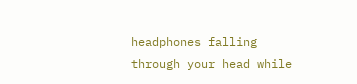headphones falling through your head while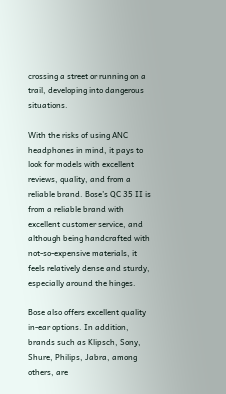crossing a street or running on a trail, developing into dangerous situations.

With the risks of using ANC headphones in mind, it pays to look for models with excellent reviews, quality, and from a reliable brand. Bose’s QC 35 II is from a reliable brand with excellent customer service, and although being handcrafted with not-so-expensive materials, it feels relatively dense and sturdy, especially around the hinges.

Bose also offers excellent quality in-ear options. In addition, brands such as Klipsch, Sony, Shure, Philips, Jabra, among others, are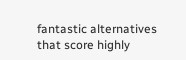fantastic alternatives that score highly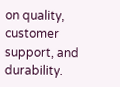on quality, customer support, and durability.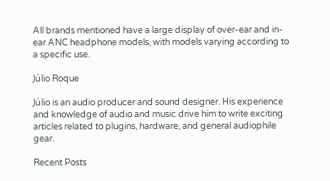All brands mentioned have a large display of over-ear and in-ear ANC headphone models, with models varying according to a specific use.

Júlio Roque

Júlio is an audio producer and sound designer. His experience and knowledge of audio and music drive him to write exciting articles related to plugins, hardware, and general audiophile gear.

Recent Posts